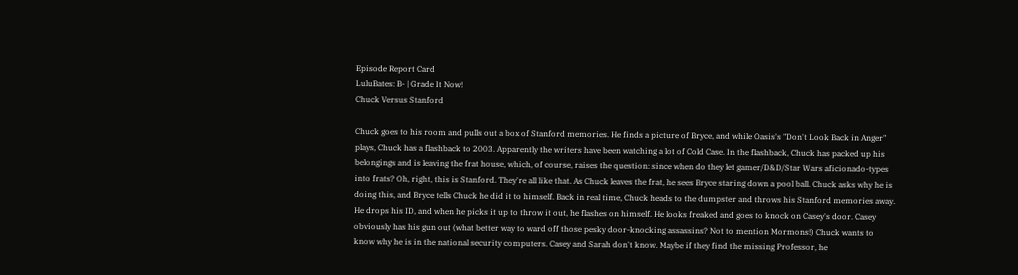Episode Report Card
LuluBates: B- | Grade It Now!
Chuck Versus Stanford

Chuck goes to his room and pulls out a box of Stanford memories. He finds a picture of Bryce, and while Oasis's "Don't Look Back in Anger" plays, Chuck has a flashback to 2003. Apparently the writers have been watching a lot of Cold Case. In the flashback, Chuck has packed up his belongings and is leaving the frat house, which, of course, raises the question: since when do they let gamer/D&D/Star Wars aficionado-types into frats? Oh, right, this is Stanford. They're all like that. As Chuck leaves the frat, he sees Bryce staring down a pool ball. Chuck asks why he is doing this, and Bryce tells Chuck he did it to himself. Back in real time, Chuck heads to the dumpster and throws his Stanford memories away. He drops his ID, and when he picks it up to throw it out, he flashes on himself. He looks freaked and goes to knock on Casey's door. Casey obviously has his gun out (what better way to ward off those pesky door-knocking assassins? Not to mention Mormons!) Chuck wants to know why he is in the national security computers. Casey and Sarah don't know. Maybe if they find the missing Professor, he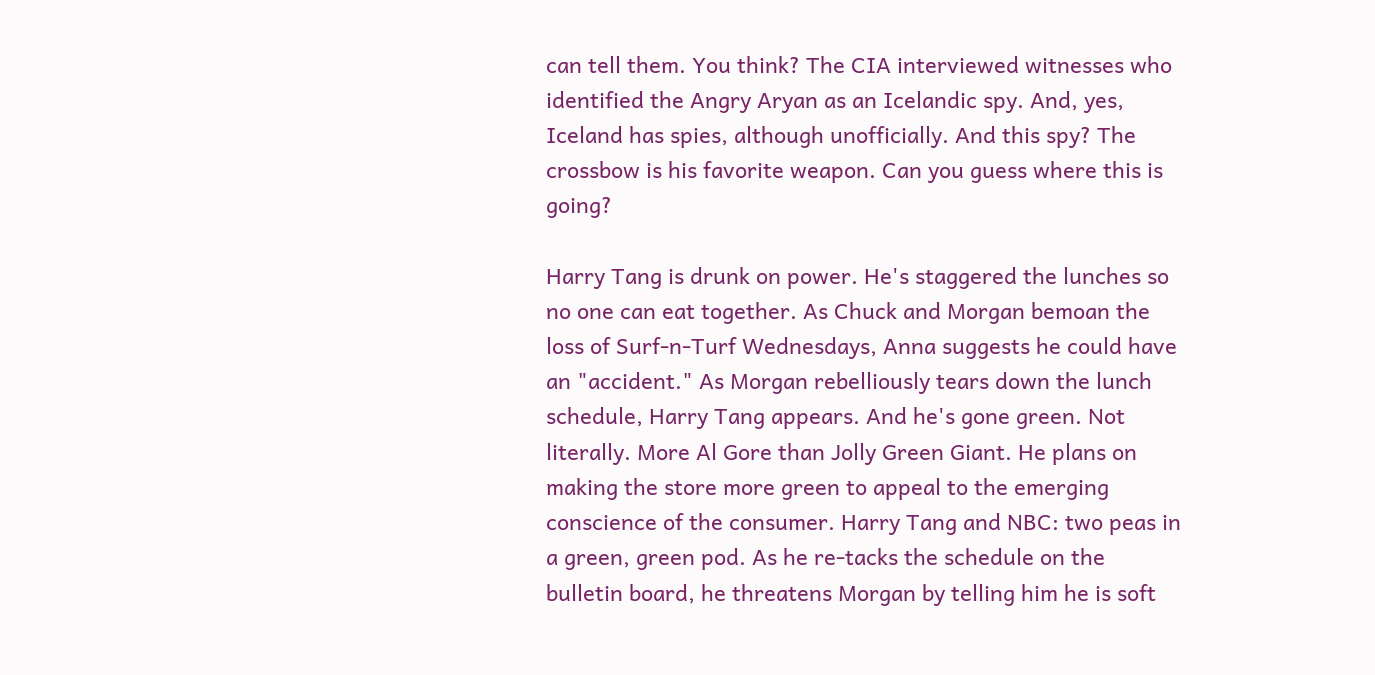can tell them. You think? The CIA interviewed witnesses who identified the Angry Aryan as an Icelandic spy. And, yes, Iceland has spies, although unofficially. And this spy? The crossbow is his favorite weapon. Can you guess where this is going?

Harry Tang is drunk on power. He's staggered the lunches so no one can eat together. As Chuck and Morgan bemoan the loss of Surf-n-Turf Wednesdays, Anna suggests he could have an "accident." As Morgan rebelliously tears down the lunch schedule, Harry Tang appears. And he's gone green. Not literally. More Al Gore than Jolly Green Giant. He plans on making the store more green to appeal to the emerging conscience of the consumer. Harry Tang and NBC: two peas in a green, green pod. As he re-tacks the schedule on the bulletin board, he threatens Morgan by telling him he is soft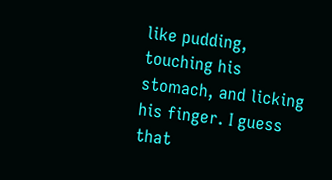like pudding, touching his stomach, and licking his finger. I guess that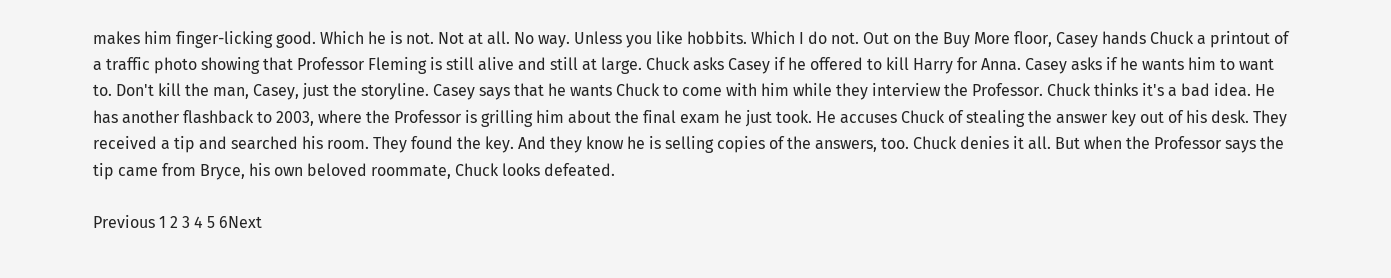makes him finger-licking good. Which he is not. Not at all. No way. Unless you like hobbits. Which I do not. Out on the Buy More floor, Casey hands Chuck a printout of a traffic photo showing that Professor Fleming is still alive and still at large. Chuck asks Casey if he offered to kill Harry for Anna. Casey asks if he wants him to want to. Don't kill the man, Casey, just the storyline. Casey says that he wants Chuck to come with him while they interview the Professor. Chuck thinks it's a bad idea. He has another flashback to 2003, where the Professor is grilling him about the final exam he just took. He accuses Chuck of stealing the answer key out of his desk. They received a tip and searched his room. They found the key. And they know he is selling copies of the answers, too. Chuck denies it all. But when the Professor says the tip came from Bryce, his own beloved roommate, Chuck looks defeated.

Previous 1 2 3 4 5 6Next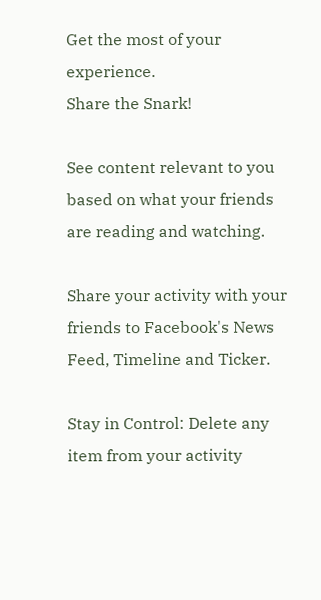Get the most of your experience.
Share the Snark!

See content relevant to you based on what your friends are reading and watching.

Share your activity with your friends to Facebook's News Feed, Timeline and Ticker.

Stay in Control: Delete any item from your activity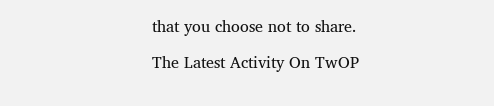that you choose not to share.

The Latest Activity On TwOP